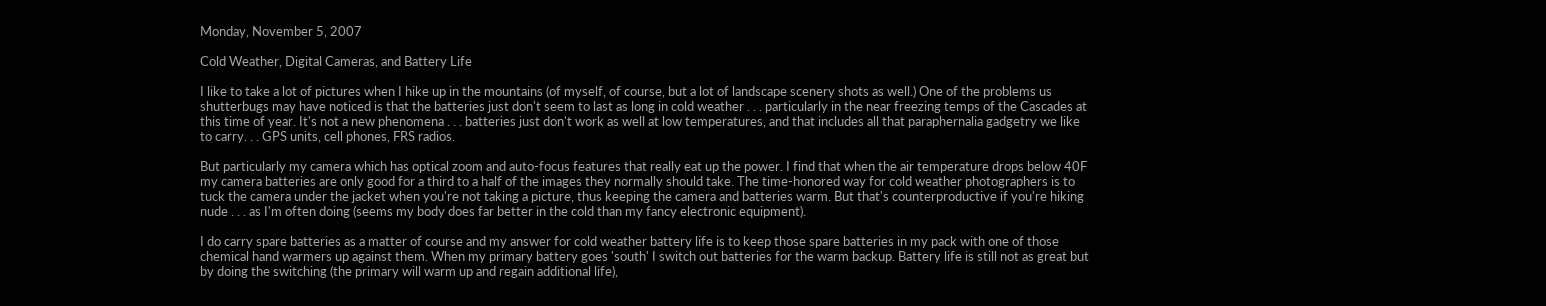Monday, November 5, 2007

Cold Weather, Digital Cameras, and Battery Life

I like to take a lot of pictures when I hike up in the mountains (of myself, of course, but a lot of landscape scenery shots as well.) One of the problems us shutterbugs may have noticed is that the batteries just don't seem to last as long in cold weather . . . particularly in the near freezing temps of the Cascades at this time of year. It's not a new phenomena . . . batteries just don't work as well at low temperatures, and that includes all that paraphernalia gadgetry we like to carry. . . GPS units, cell phones, FRS radios.

But particularly my camera which has optical zoom and auto-focus features that really eat up the power. I find that when the air temperature drops below 40F my camera batteries are only good for a third to a half of the images they normally should take. The time-honored way for cold weather photographers is to tuck the camera under the jacket when you're not taking a picture, thus keeping the camera and batteries warm. But that's counterproductive if you're hiking nude . . . as I'm often doing (seems my body does far better in the cold than my fancy electronic equipment).

I do carry spare batteries as a matter of course and my answer for cold weather battery life is to keep those spare batteries in my pack with one of those chemical hand warmers up against them. When my primary battery goes 'south' I switch out batteries for the warm backup. Battery life is still not as great but by doing the switching (the primary will warm up and regain additional life),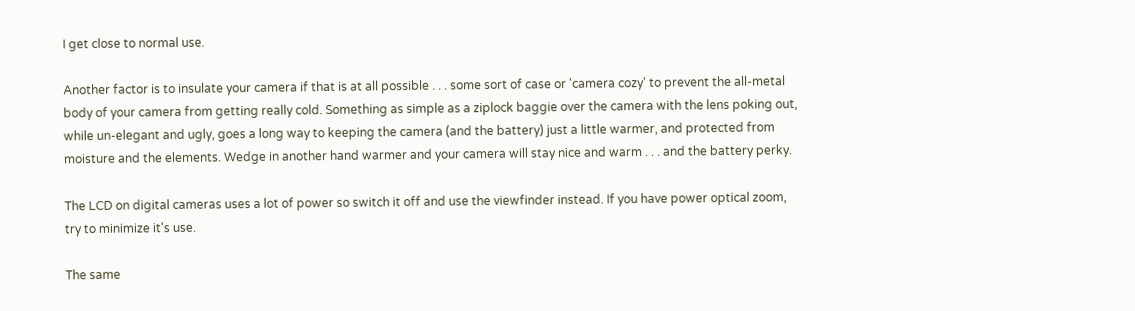I get close to normal use.

Another factor is to insulate your camera if that is at all possible . . . some sort of case or 'camera cozy' to prevent the all-metal body of your camera from getting really cold. Something as simple as a ziplock baggie over the camera with the lens poking out, while un-elegant and ugly, goes a long way to keeping the camera (and the battery) just a little warmer, and protected from moisture and the elements. Wedge in another hand warmer and your camera will stay nice and warm . . . and the battery perky.

The LCD on digital cameras uses a lot of power so switch it off and use the viewfinder instead. If you have power optical zoom, try to minimize it's use.

The same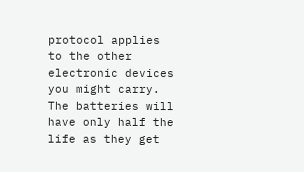protocol applies to the other electronic devices you might carry. The batteries will have only half the life as they get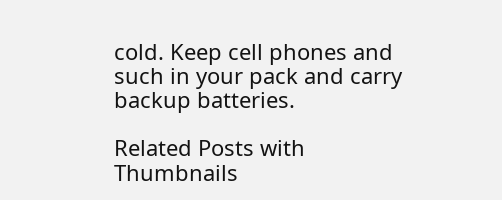cold. Keep cell phones and such in your pack and carry backup batteries.

Related Posts with Thumbnails